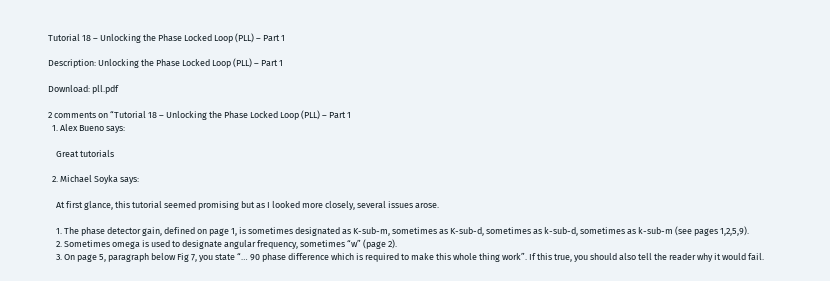Tutorial 18 – Unlocking the Phase Locked Loop (PLL) – Part 1

Description: Unlocking the Phase Locked Loop (PLL) – Part 1

Download: pll.pdf

2 comments on “Tutorial 18 – Unlocking the Phase Locked Loop (PLL) – Part 1
  1. Alex Bueno says:

    Great tutorials

  2. Michael Soyka says:

    At first glance, this tutorial seemed promising but as I looked more closely, several issues arose.

    1. The phase detector gain, defined on page 1, is sometimes designated as K-sub-m, sometimes as K-sub-d, sometimes as k-sub-d, sometimes as k-sub-m (see pages 1,2,5,9).
    2. Sometimes omega is used to designate angular frequency, sometimes “w” (page 2).
    3. On page 5, paragraph below Fig 7, you state “… 90 phase difference which is required to make this whole thing work”. If this true, you should also tell the reader why it would fail.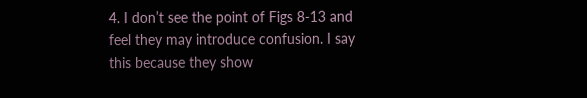4. I don’t see the point of Figs 8-13 and feel they may introduce confusion. I say this because they show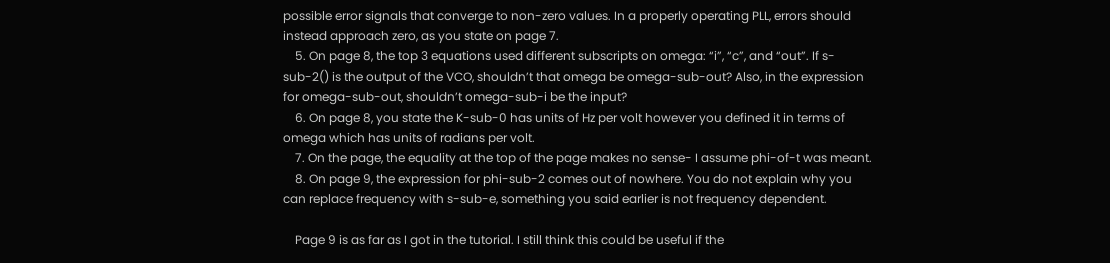possible error signals that converge to non-zero values. In a properly operating PLL, errors should instead approach zero, as you state on page 7.
    5. On page 8, the top 3 equations used different subscripts on omega: “i”, “c”, and “out”. If s-sub-2() is the output of the VCO, shouldn’t that omega be omega-sub-out? Also, in the expression for omega-sub-out, shouldn’t omega-sub-i be the input?
    6. On page 8, you state the K-sub-0 has units of Hz per volt however you defined it in terms of omega which has units of radians per volt.
    7. On the page, the equality at the top of the page makes no sense- I assume phi-of-t was meant.
    8. On page 9, the expression for phi-sub-2 comes out of nowhere. You do not explain why you can replace frequency with s-sub-e, something you said earlier is not frequency dependent.

    Page 9 is as far as I got in the tutorial. I still think this could be useful if the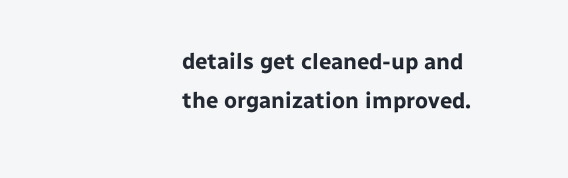details get cleaned-up and the organization improved.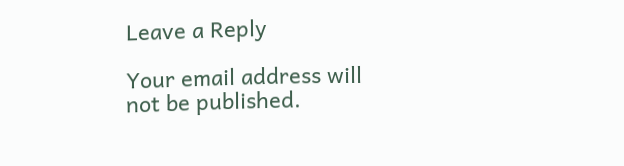Leave a Reply

Your email address will not be published.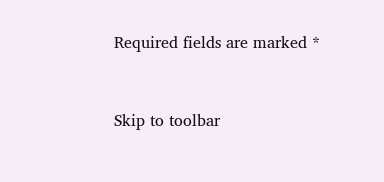Required fields are marked *


Skip to toolbar